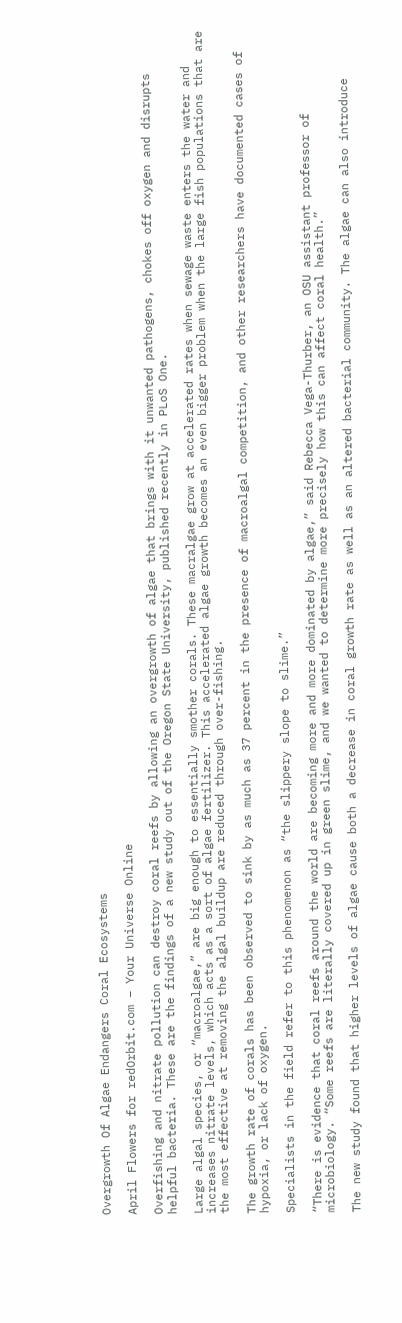Overgrowth Of Algae Endangers Coral Ecosystems

April Flowers for redOrbit.com – Your Universe Online

Overfishing and nitrate pollution can destroy coral reefs by allowing an overgrowth of algae that brings with it unwanted pathogens, chokes off oxygen and disrupts helpful bacteria. These are the findings of a new study out of the Oregon State University, published recently in PLoS One.

Large algal species, or “macroalgae,” are big enough to essentially smother corals. These macralgae grow at accelerated rates when sewage waste enters the water and increases nitrate levels, which acts as a sort of algae fertilizer. This accelerated algae growth becomes an even bigger problem when the large fish populations that are the most effective at removing the algal buildup are reduced through over-fishing.

The growth rate of corals has been observed to sink by as much as 37 percent in the presence of macroalgal competition, and other researchers have documented cases of hypoxia, or lack of oxygen.

Specialists in the field refer to this phenomenon as “the slippery slope to slime.”

“There is evidence that coral reefs around the world are becoming more and more dominated by algae,” said Rebecca Vega-Thurber, an OSU assistant professor of microbiology. “Some reefs are literally covered up in green slime, and we wanted to determine more precisely how this can affect coral health.”

The new study found that higher levels of algae cause both a decrease in coral growth rate as well as an altered bacterial community. The algae can also introduce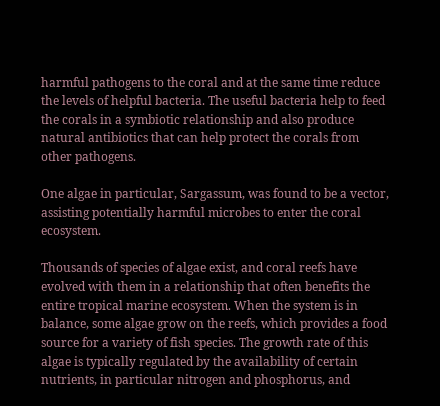harmful pathogens to the coral and at the same time reduce the levels of helpful bacteria. The useful bacteria help to feed the corals in a symbiotic relationship and also produce natural antibiotics that can help protect the corals from other pathogens.

One algae in particular, Sargassum, was found to be a vector, assisting potentially harmful microbes to enter the coral ecosystem.

Thousands of species of algae exist, and coral reefs have evolved with them in a relationship that often benefits the entire tropical marine ecosystem. When the system is in balance, some algae grow on the reefs, which provides a food source for a variety of fish species. The growth rate of this algae is typically regulated by the availability of certain nutrients, in particular nitrogen and phosphorus, and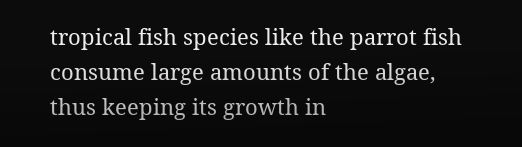tropical fish species like the parrot fish consume large amounts of the algae, thus keeping its growth in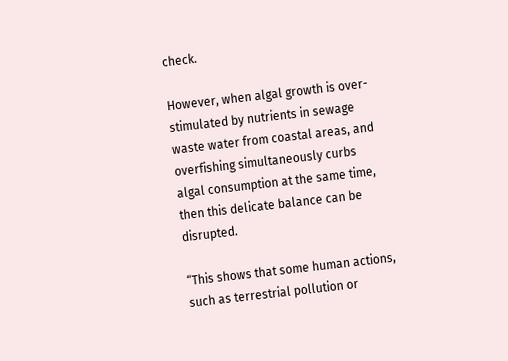check.

However, when algal growth is over-stimulated by nutrients in sewage waste water from coastal areas, and overfishing simultaneously curbs algal consumption at the same time, then this delicate balance can be disrupted.

“This shows that some human actions, such as terrestrial pollution or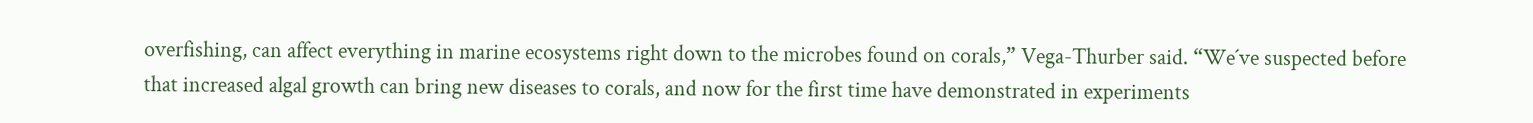overfishing, can affect everything in marine ecosystems right down to the microbes found on corals,” Vega-Thurber said. “We´ve suspected before that increased algal growth can bring new diseases to corals, and now for the first time have demonstrated in experiments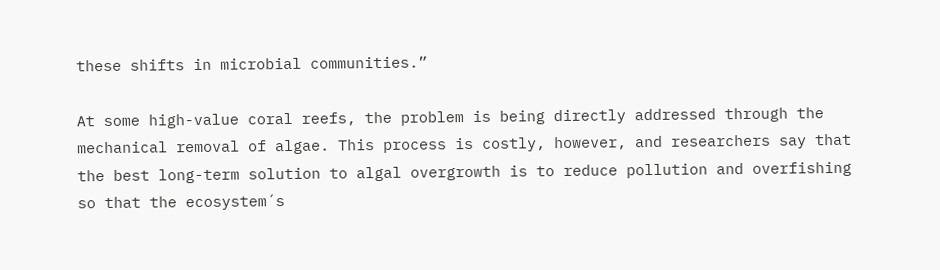these shifts in microbial communities.”

At some high-value coral reefs, the problem is being directly addressed through the mechanical removal of algae. This process is costly, however, and researchers say that the best long-term solution to algal overgrowth is to reduce pollution and overfishing so that the ecosystem´s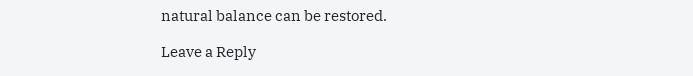natural balance can be restored.

Leave a Reply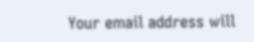Your email address will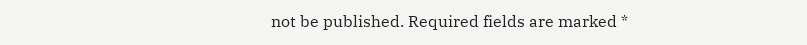not be published. Required fields are marked *